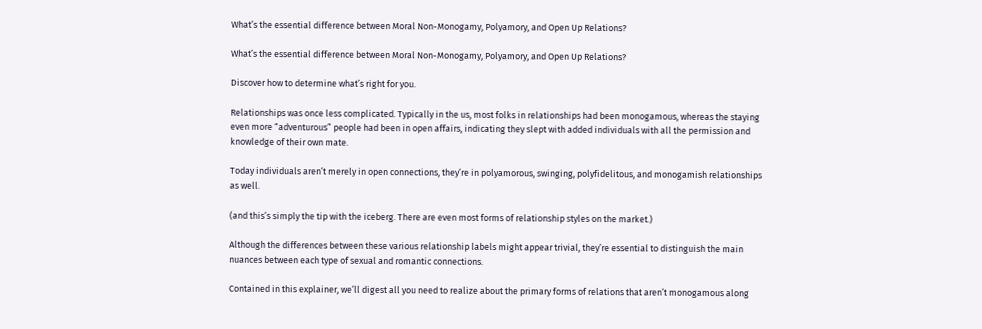What’s the essential difference between Moral Non-Monogamy, Polyamory, and Open Up Relations?

What’s the essential difference between Moral Non-Monogamy, Polyamory, and Open Up Relations?

Discover how to determine what’s right for you.

Relationships was once less complicated. Typically in the us, most folks in relationships had been monogamous, whereas the staying even more “adventurous” people had been in open affairs, indicating they slept with added individuals with all the permission and knowledge of their own mate.

Today individuals aren’t merely in open connections, they’re in polyamorous, swinging, polyfidelitous, and monogamish relationships as well.

(and this’s simply the tip with the iceberg. There are even most forms of relationship styles on the market.)

Although the differences between these various relationship labels might appear trivial, they’re essential to distinguish the main nuances between each type of sexual and romantic connections.

Contained in this explainer, we’ll digest all you need to realize about the primary forms of relations that aren’t monogamous along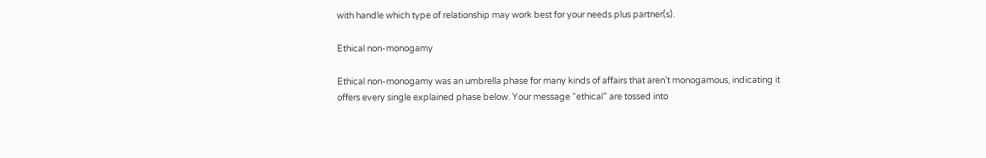with handle which type of relationship may work best for your needs plus partner(s).

Ethical non-monogamy

Ethical non-monogamy was an umbrella phase for many kinds of affairs that aren’t monogamous, indicating it offers every single explained phase below. Your message “ethical” are tossed into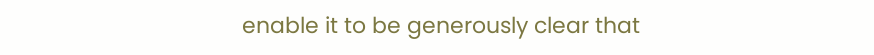enable it to be generously clear that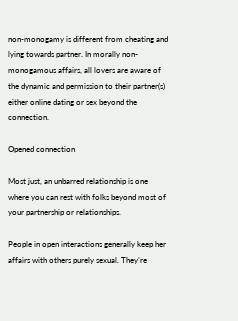non-monogamy is different from cheating and lying towards partner. In morally non-monogamous affairs, all lovers are aware of the dynamic and permission to their partner(s) either online dating or sex beyond the connection.

Opened connection

Most just, an unbarred relationship is one where you can rest with folks beyond most of your partnership or relationships.

People in open interactions generally keep her affairs with others purely sexual. They’re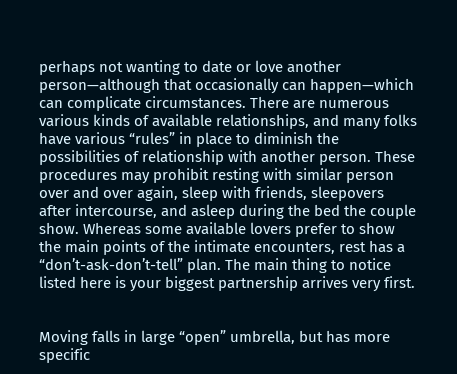perhaps not wanting to date or love another person—although that occasionally can happen—which can complicate circumstances. There are numerous various kinds of available relationships, and many folks have various “rules” in place to diminish the possibilities of relationship with another person. These procedures may prohibit resting with similar person over and over again, sleep with friends, sleepovers after intercourse, and asleep during the bed the couple show. Whereas some available lovers prefer to show the main points of the intimate encounters, rest has a “don’t-ask-don’t-tell” plan. The main thing to notice listed here is your biggest partnership arrives very first.


Moving falls in large “open” umbrella, but has more specific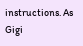instructions. As Gigi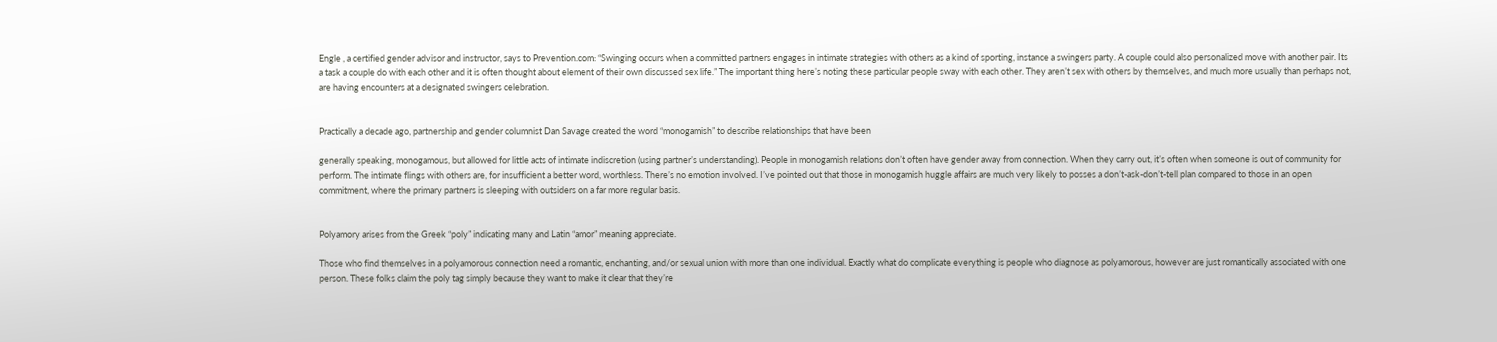Engle , a certified gender advisor and instructor, says to Prevention.com: “Swinging occurs when a committed partners engages in intimate strategies with others as a kind of sporting, instance a swingers party. A couple could also personalized move with another pair. Its a task a couple do with each other and it is often thought about element of their own discussed sex life.” The important thing here’s noting these particular people sway with each other. They aren’t sex with others by themselves, and much more usually than perhaps not, are having encounters at a designated swingers celebration.


Practically a decade ago, partnership and gender columnist Dan Savage created the word “monogamish” to describe relationships that have been

generally speaking, monogamous, but allowed for little acts of intimate indiscretion (using partner’s understanding). People in monogamish relations don’t often have gender away from connection. When they carry out, it’s often when someone is out of community for perform. The intimate flings with others are, for insufficient a better word, worthless. There’s no emotion involved. I’ve pointed out that those in monogamish huggle affairs are much very likely to posses a don’t-ask-don’t-tell plan compared to those in an open commitment, where the primary partners is sleeping with outsiders on a far more regular basis.


Polyamory arises from the Greek “poly” indicating many and Latin “amor” meaning appreciate.

Those who find themselves in a polyamorous connection need a romantic, enchanting, and/or sexual union with more than one individual. Exactly what do complicate everything is people who diagnose as polyamorous, however are just romantically associated with one person. These folks claim the poly tag simply because they want to make it clear that they’re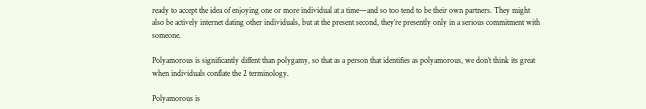ready to accept the idea of enjoying one or more individual at a time—and so too tend to be their own partners. They might also be actively internet dating other individuals, but at the present second, they’re presently only in a serious commitment with someone.

Polyamorous is significantly diffent than polygamy, so that as a person that identifies as polyamorous, we don’t think its great when individuals conflate the 2 terminology.

Polyamorous is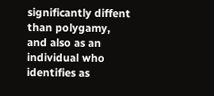significantly diffent than polygamy, and also as an individual who identifies as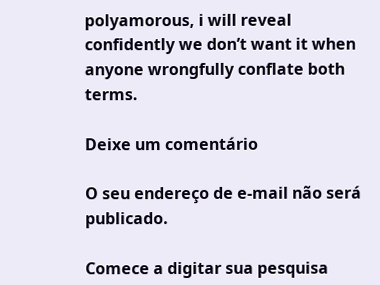polyamorous, i will reveal confidently we don’t want it when anyone wrongfully conflate both terms.

Deixe um comentário

O seu endereço de e-mail não será publicado.

Comece a digitar sua pesquisa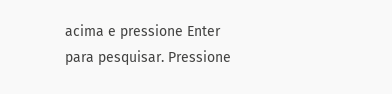acima e pressione Enter para pesquisar. Pressione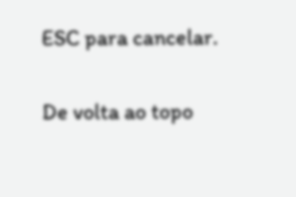ESC para cancelar.

De volta ao topo